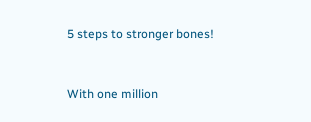5 steps to stronger bones!


With one million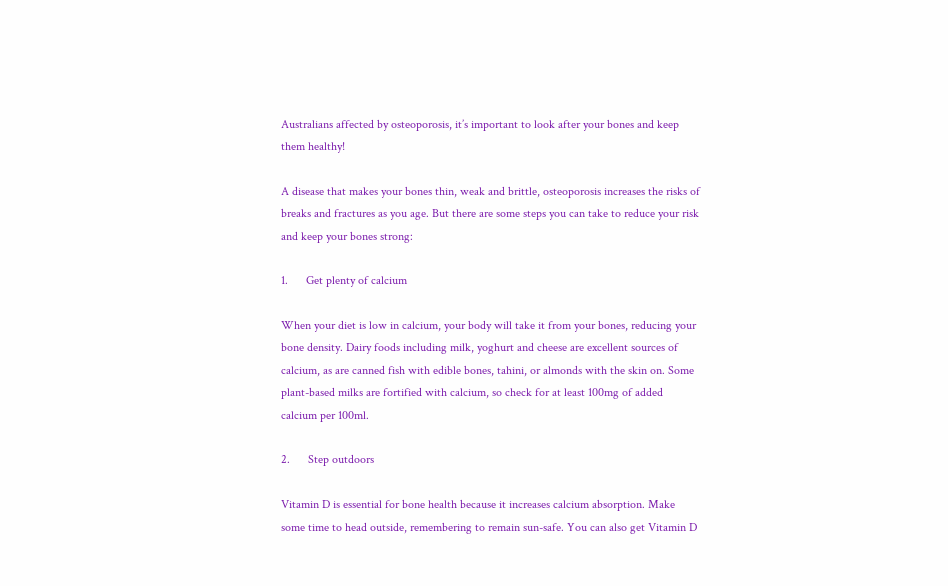Australians affected by osteoporosis, it’s important to look after your bones and keep them healthy!

A disease that makes your bones thin, weak and brittle, osteoporosis increases the risks of breaks and fractures as you age. But there are some steps you can take to reduce your risk and keep your bones strong:

1.      Get plenty of calcium

When your diet is low in calcium, your body will take it from your bones, reducing your bone density. Dairy foods including milk, yoghurt and cheese are excellent sources of calcium, as are canned fish with edible bones, tahini, or almonds with the skin on. Some plant-based milks are fortified with calcium, so check for at least 100mg of added calcium per 100ml.

2.      Step outdoors

Vitamin D is essential for bone health because it increases calcium absorption. Make some time to head outside, remembering to remain sun-safe. You can also get Vitamin D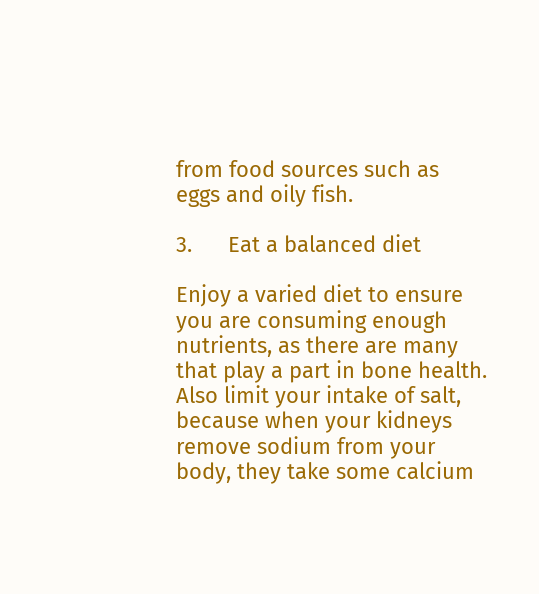from food sources such as eggs and oily fish.

3.      Eat a balanced diet

Enjoy a varied diet to ensure you are consuming enough nutrients, as there are many that play a part in bone health. Also limit your intake of salt, because when your kidneys remove sodium from your body, they take some calcium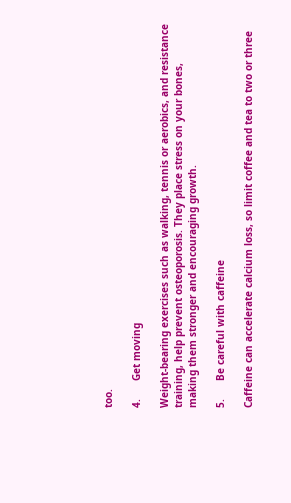too.

4.      Get moving

Weight-bearing exercises such as walking, tennis or aerobics, and resistance training, help prevent osteoporosis. They place stress on your bones, making them stronger and encouraging growth.

5.      Be careful with caffeine

Caffeine can accelerate calcium loss, so limit coffee and tea to two or three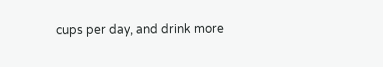cups per day, and drink more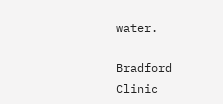water.

Bradford Clinic